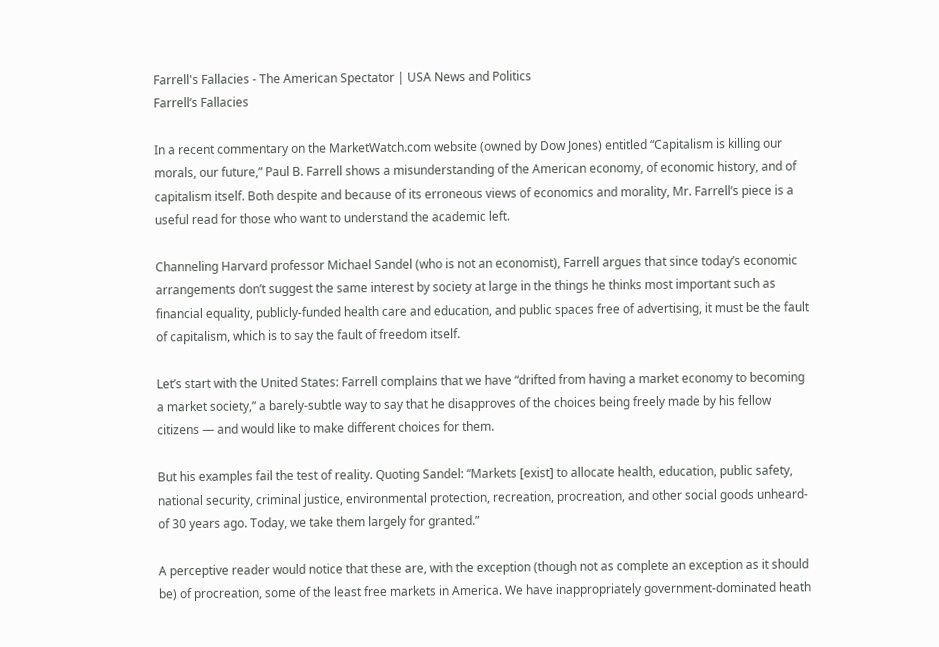Farrell's Fallacies - The American Spectator | USA News and Politics
Farrell’s Fallacies

In a recent commentary on the MarketWatch.com website (owned by Dow Jones) entitled “Capitalism is killing our morals, our future,” Paul B. Farrell shows a misunderstanding of the American economy, of economic history, and of capitalism itself. Both despite and because of its erroneous views of economics and morality, Mr. Farrell’s piece is a useful read for those who want to understand the academic left.

Channeling Harvard professor Michael Sandel (who is not an economist), Farrell argues that since today’s economic arrangements don’t suggest the same interest by society at large in the things he thinks most important such as financial equality, publicly-funded health care and education, and public spaces free of advertising, it must be the fault of capitalism, which is to say the fault of freedom itself.

Let’s start with the United States: Farrell complains that we have “drifted from having a market economy to becoming a market society,” a barely-subtle way to say that he disapproves of the choices being freely made by his fellow citizens — and would like to make different choices for them.

But his examples fail the test of reality. Quoting Sandel: “Markets [exist] to allocate health, education, public safety, national security, criminal justice, environmental protection, recreation, procreation, and other social goods unheard-of 30 years ago. Today, we take them largely for granted.”

A perceptive reader would notice that these are, with the exception (though not as complete an exception as it should be) of procreation, some of the least free markets in America. We have inappropriately government-dominated heath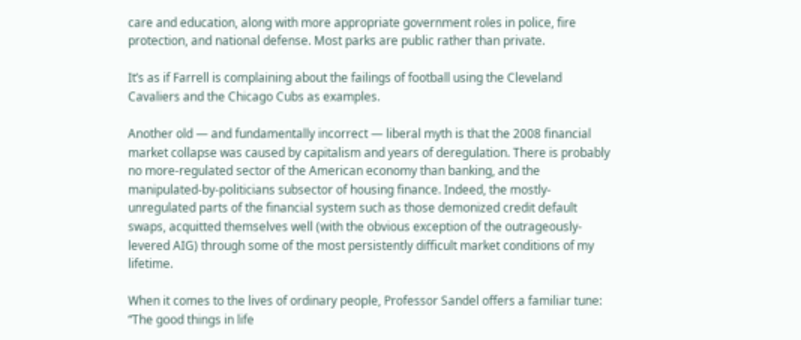care and education, along with more appropriate government roles in police, fire protection, and national defense. Most parks are public rather than private.

It’s as if Farrell is complaining about the failings of football using the Cleveland Cavaliers and the Chicago Cubs as examples.

Another old — and fundamentally incorrect — liberal myth is that the 2008 financial market collapse was caused by capitalism and years of deregulation. There is probably no more-regulated sector of the American economy than banking, and the manipulated-by-politicians subsector of housing finance. Indeed, the mostly-unregulated parts of the financial system such as those demonized credit default swaps, acquitted themselves well (with the obvious exception of the outrageously-levered AIG) through some of the most persistently difficult market conditions of my lifetime.

When it comes to the lives of ordinary people, Professor Sandel offers a familiar tune: “The good things in life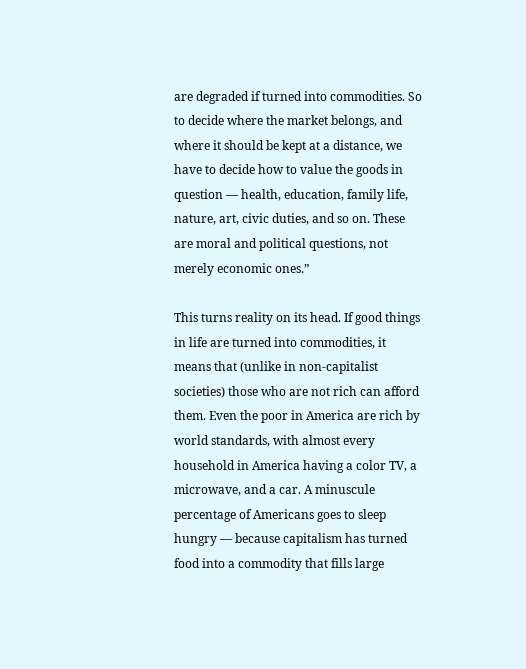are degraded if turned into commodities. So to decide where the market belongs, and where it should be kept at a distance, we have to decide how to value the goods in question — health, education, family life, nature, art, civic duties, and so on. These are moral and political questions, not merely economic ones.”

This turns reality on its head. If good things in life are turned into commodities, it means that (unlike in non-capitalist societies) those who are not rich can afford them. Even the poor in America are rich by world standards, with almost every household in America having a color TV, a microwave, and a car. A minuscule percentage of Americans goes to sleep hungry — because capitalism has turned food into a commodity that fills large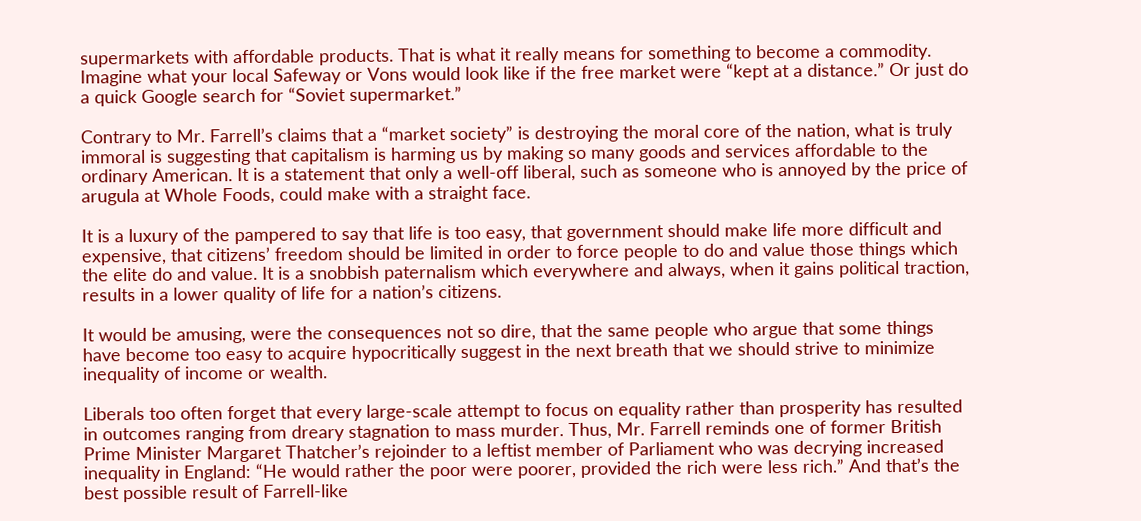supermarkets with affordable products. That is what it really means for something to become a commodity. Imagine what your local Safeway or Vons would look like if the free market were “kept at a distance.” Or just do a quick Google search for “Soviet supermarket.”

Contrary to Mr. Farrell’s claims that a “market society” is destroying the moral core of the nation, what is truly immoral is suggesting that capitalism is harming us by making so many goods and services affordable to the ordinary American. It is a statement that only a well-off liberal, such as someone who is annoyed by the price of arugula at Whole Foods, could make with a straight face.

It is a luxury of the pampered to say that life is too easy, that government should make life more difficult and expensive, that citizens’ freedom should be limited in order to force people to do and value those things which the elite do and value. It is a snobbish paternalism which everywhere and always, when it gains political traction, results in a lower quality of life for a nation’s citizens.

It would be amusing, were the consequences not so dire, that the same people who argue that some things have become too easy to acquire hypocritically suggest in the next breath that we should strive to minimize inequality of income or wealth.

Liberals too often forget that every large-scale attempt to focus on equality rather than prosperity has resulted in outcomes ranging from dreary stagnation to mass murder. Thus, Mr. Farrell reminds one of former British Prime Minister Margaret Thatcher’s rejoinder to a leftist member of Parliament who was decrying increased inequality in England: “He would rather the poor were poorer, provided the rich were less rich.” And that’s the best possible result of Farrell-like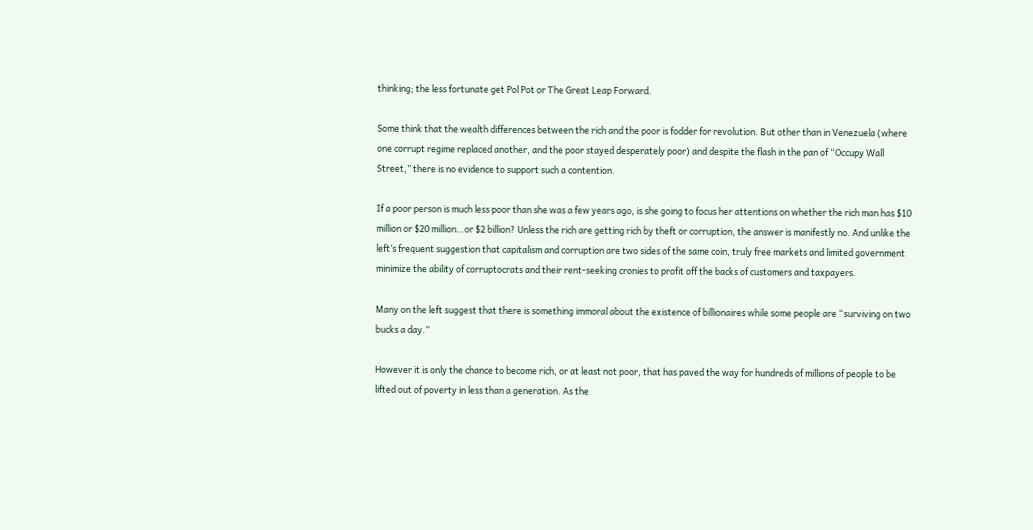thinking; the less fortunate get Pol Pot or The Great Leap Forward.

Some think that the wealth differences between the rich and the poor is fodder for revolution. But other than in Venezuela (where one corrupt regime replaced another, and the poor stayed desperately poor) and despite the flash in the pan of “Occupy Wall Street,” there is no evidence to support such a contention.

If a poor person is much less poor than she was a few years ago, is she going to focus her attentions on whether the rich man has $10 million or $20 million…or $2 billion? Unless the rich are getting rich by theft or corruption, the answer is manifestly no. And unlike the left’s frequent suggestion that capitalism and corruption are two sides of the same coin, truly free markets and limited government minimize the ability of corruptocrats and their rent-seeking cronies to profit off the backs of customers and taxpayers.

Many on the left suggest that there is something immoral about the existence of billionaires while some people are “surviving on two bucks a day.”

However it is only the chance to become rich, or at least not poor, that has paved the way for hundreds of millions of people to be lifted out of poverty in less than a generation. As the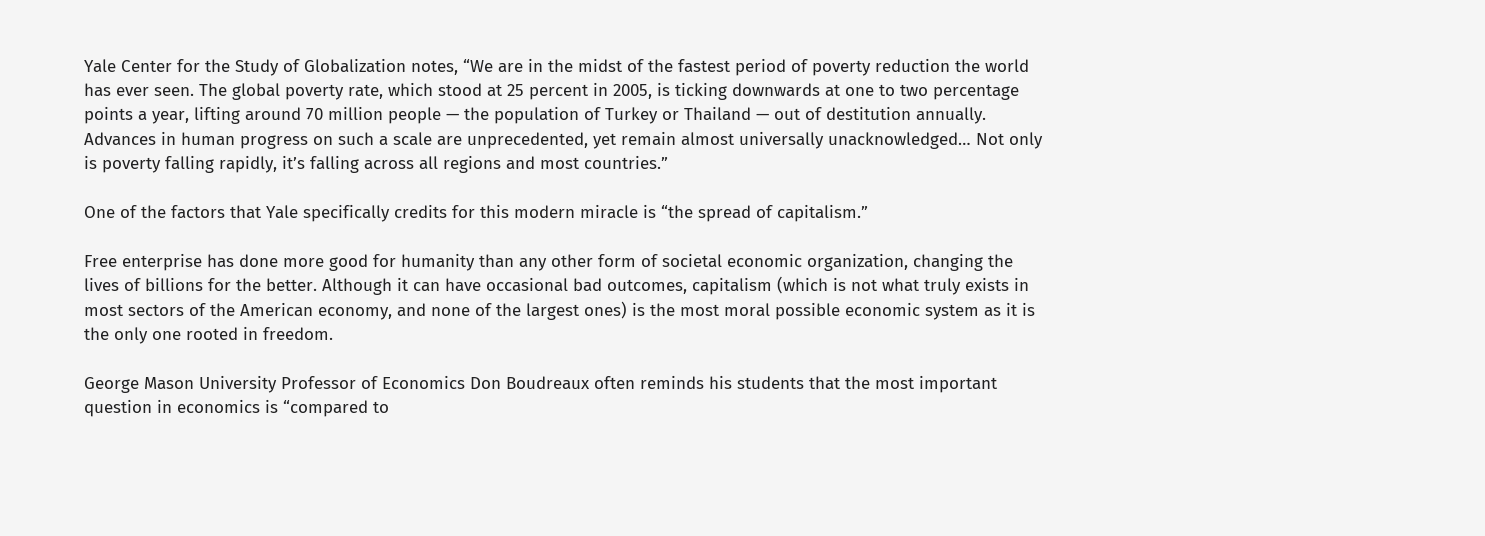Yale Center for the Study of Globalization notes, “We are in the midst of the fastest period of poverty reduction the world has ever seen. The global poverty rate, which stood at 25 percent in 2005, is ticking downwards at one to two percentage points a year, lifting around 70 million people — the population of Turkey or Thailand — out of destitution annually. Advances in human progress on such a scale are unprecedented, yet remain almost universally unacknowledged… Not only is poverty falling rapidly, it’s falling across all regions and most countries.”

One of the factors that Yale specifically credits for this modern miracle is “the spread of capitalism.”

Free enterprise has done more good for humanity than any other form of societal economic organization, changing the lives of billions for the better. Although it can have occasional bad outcomes, capitalism (which is not what truly exists in most sectors of the American economy, and none of the largest ones) is the most moral possible economic system as it is the only one rooted in freedom.

George Mason University Professor of Economics Don Boudreaux often reminds his students that the most important question in economics is “compared to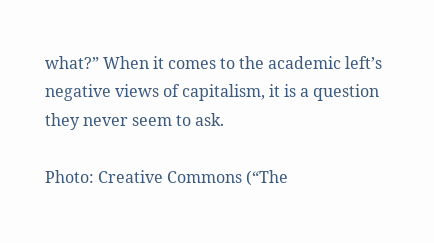what?” When it comes to the academic left’s negative views of capitalism, it is a question they never seem to ask.

Photo: Creative Commons (“The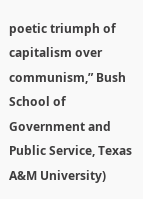poetic triumph of capitalism over communism,” Bush School of Government and Public Service, Texas A&M University)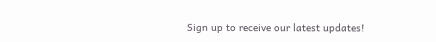Sign up to receive our latest updates!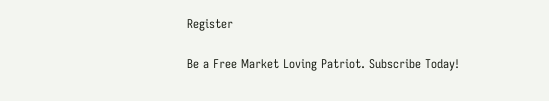Register

Be a Free Market Loving Patriot. Subscribe Today!